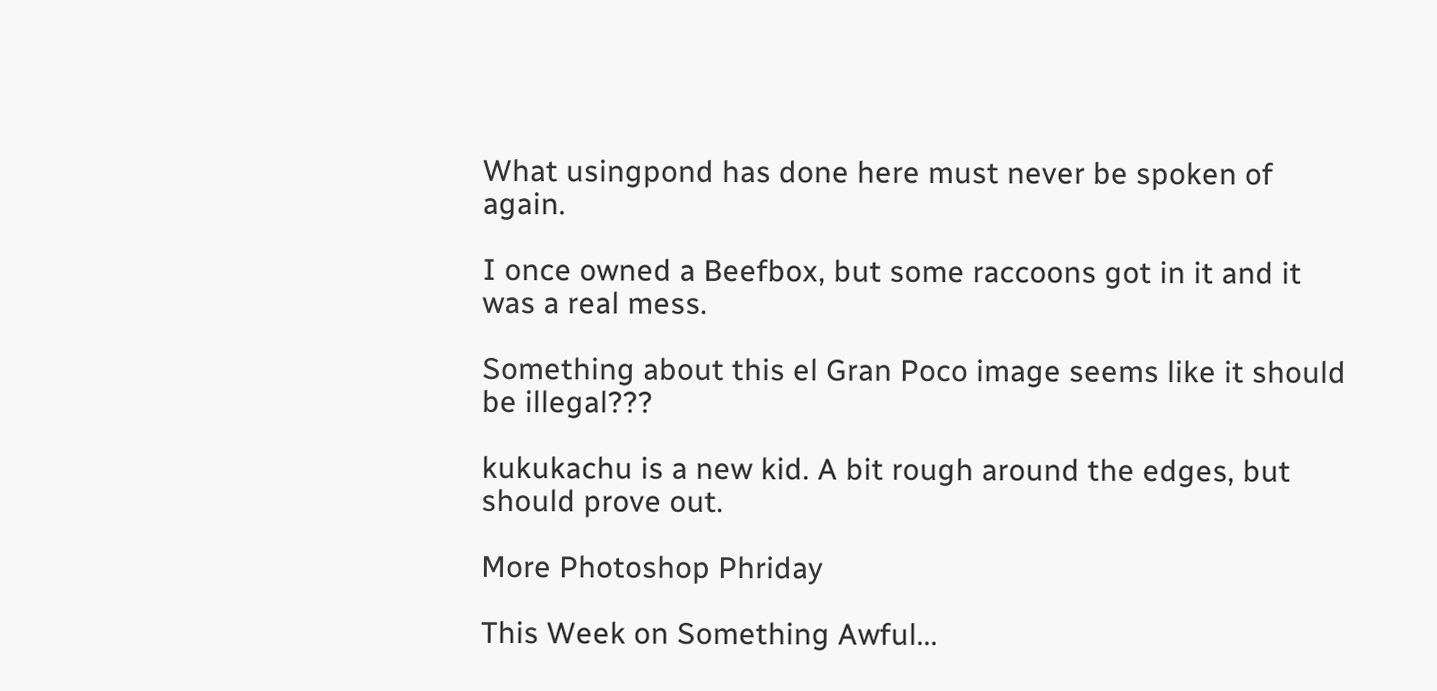What usingpond has done here must never be spoken of again.

I once owned a Beefbox, but some raccoons got in it and it was a real mess.

Something about this el Gran Poco image seems like it should be illegal???

kukukachu is a new kid. A bit rough around the edges, but should prove out.

More Photoshop Phriday

This Week on Something Awful...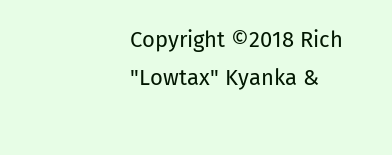Copyright ©2018 Rich "Lowtax" Kyanka &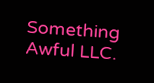Something Awful LLC.